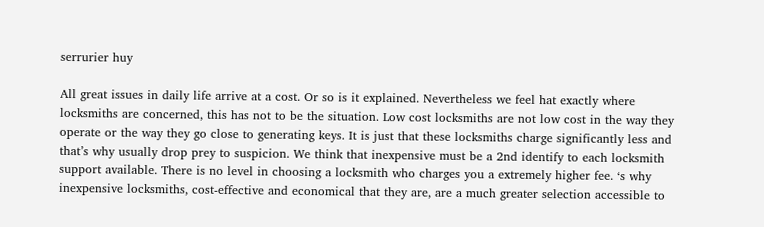serrurier huy

All great issues in daily life arrive at a cost. Or so is it explained. Nevertheless we feel hat exactly where locksmiths are concerned, this has not to be the situation. Low cost locksmiths are not low cost in the way they operate or the way they go close to generating keys. It is just that these locksmiths charge significantly less and that’s why usually drop prey to suspicion. We think that inexpensive must be a 2nd identify to each locksmith support available. There is no level in choosing a locksmith who charges you a extremely higher fee. ‘s why inexpensive locksmiths, cost-effective and economical that they are, are a much greater selection accessible to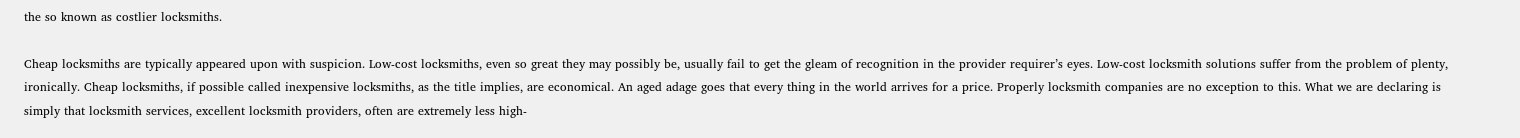the so known as costlier locksmiths.

Cheap locksmiths are typically appeared upon with suspicion. Low-cost locksmiths, even so great they may possibly be, usually fail to get the gleam of recognition in the provider requirer’s eyes. Low-cost locksmith solutions suffer from the problem of plenty, ironically. Cheap locksmiths, if possible called inexpensive locksmiths, as the title implies, are economical. An aged adage goes that every thing in the world arrives for a price. Properly locksmith companies are no exception to this. What we are declaring is simply that locksmith services, excellent locksmith providers, often are extremely less high-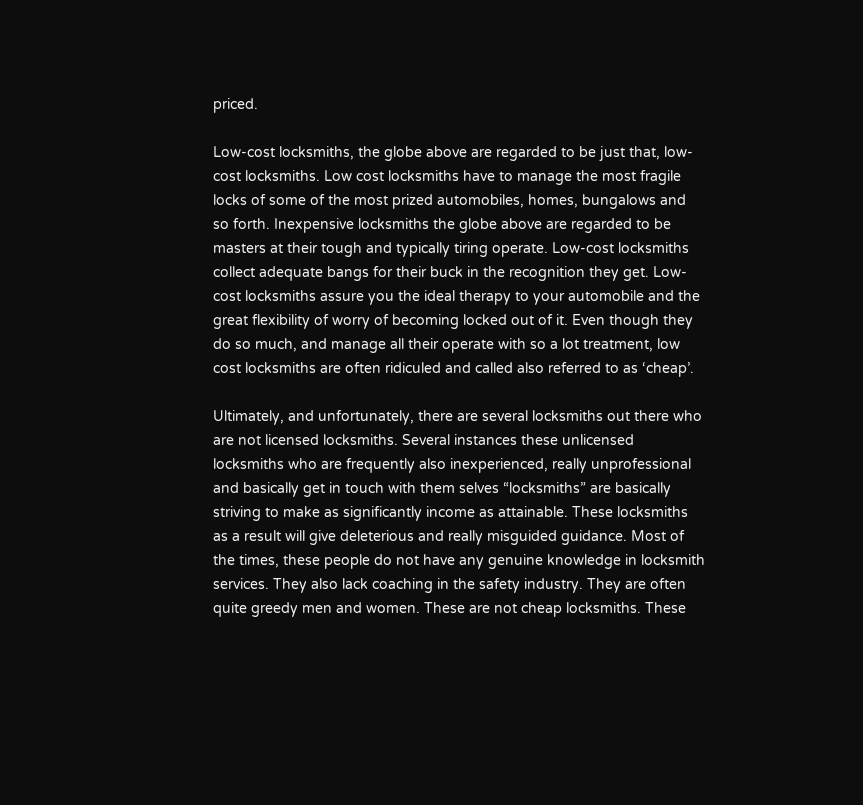priced.

Low-cost locksmiths, the globe above are regarded to be just that, low-cost locksmiths. Low cost locksmiths have to manage the most fragile locks of some of the most prized automobiles, homes, bungalows and so forth. Inexpensive locksmiths the globe above are regarded to be masters at their tough and typically tiring operate. Low-cost locksmiths collect adequate bangs for their buck in the recognition they get. Low-cost locksmiths assure you the ideal therapy to your automobile and the great flexibility of worry of becoming locked out of it. Even though they do so much, and manage all their operate with so a lot treatment, low cost locksmiths are often ridiculed and called also referred to as ‘cheap’.

Ultimately, and unfortunately, there are several locksmiths out there who are not licensed locksmiths. Several instances these unlicensed locksmiths who are frequently also inexperienced, really unprofessional and basically get in touch with them selves “locksmiths” are basically striving to make as significantly income as attainable. These locksmiths as a result will give deleterious and really misguided guidance. Most of the times, these people do not have any genuine knowledge in locksmith services. They also lack coaching in the safety industry. They are often quite greedy men and women. These are not cheap locksmiths. These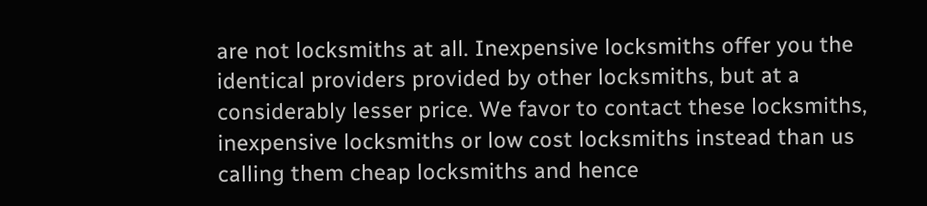are not locksmiths at all. Inexpensive locksmiths offer you the identical providers provided by other locksmiths, but at a considerably lesser price. We favor to contact these locksmiths, inexpensive locksmiths or low cost locksmiths instead than us calling them cheap locksmiths and hence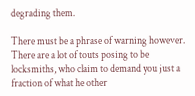degrading them.

There must be a phrase of warning however. There are a lot of touts posing to be locksmiths, who claim to demand you just a fraction of what he other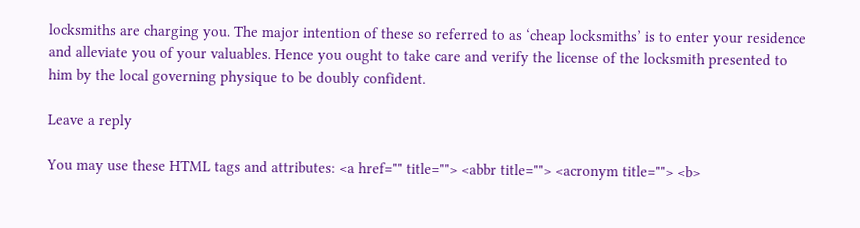locksmiths are charging you. The major intention of these so referred to as ‘cheap locksmiths’ is to enter your residence and alleviate you of your valuables. Hence you ought to take care and verify the license of the locksmith presented to him by the local governing physique to be doubly confident.

Leave a reply

You may use these HTML tags and attributes: <a href="" title=""> <abbr title=""> <acronym title=""> <b>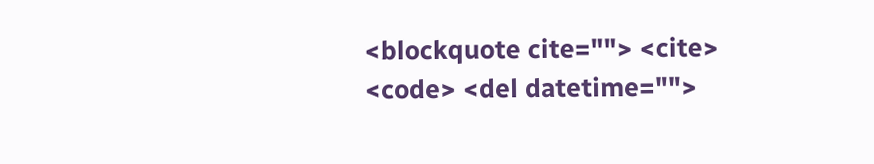<blockquote cite=""> <cite> <code> <del datetime="">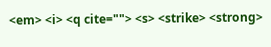<em> <i> <q cite=""> <s> <strike> <strong>